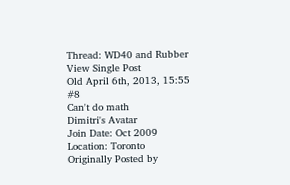Thread: WD40 and Rubber
View Single Post
Old April 6th, 2013, 15:55   #8
Can't do math
Dimitri's Avatar
Join Date: Oct 2009
Location: Toronto
Originally Posted by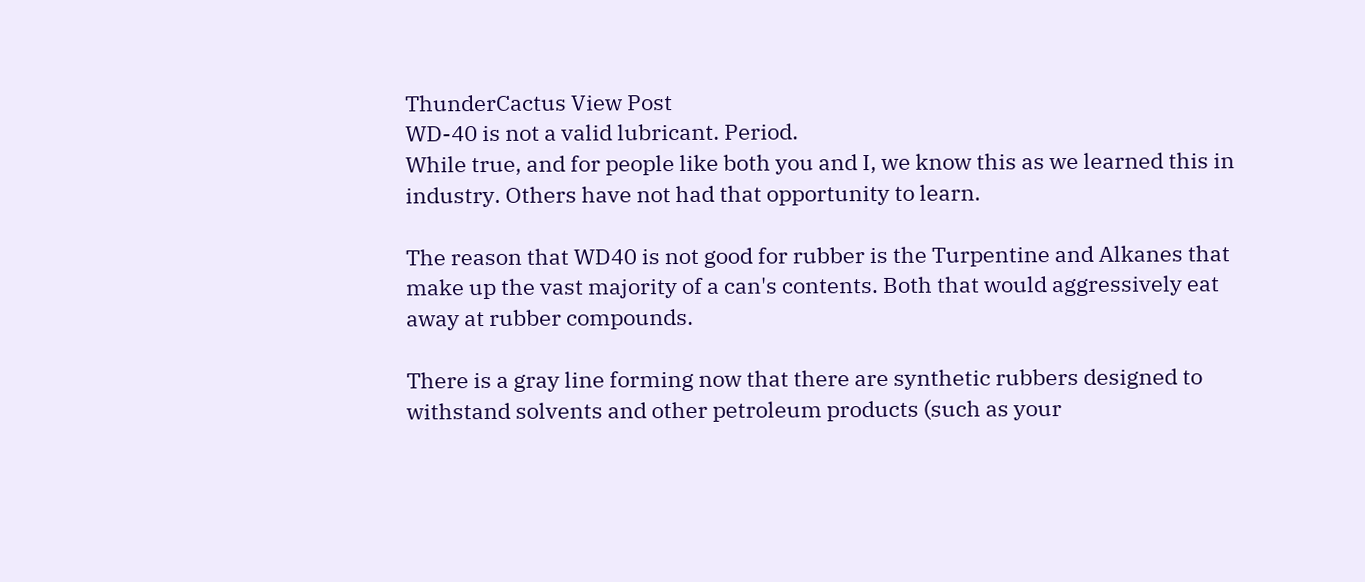ThunderCactus View Post
WD-40 is not a valid lubricant. Period.
While true, and for people like both you and I, we know this as we learned this in industry. Others have not had that opportunity to learn.

The reason that WD40 is not good for rubber is the Turpentine and Alkanes that make up the vast majority of a can's contents. Both that would aggressively eat away at rubber compounds.

There is a gray line forming now that there are synthetic rubbers designed to withstand solvents and other petroleum products (such as your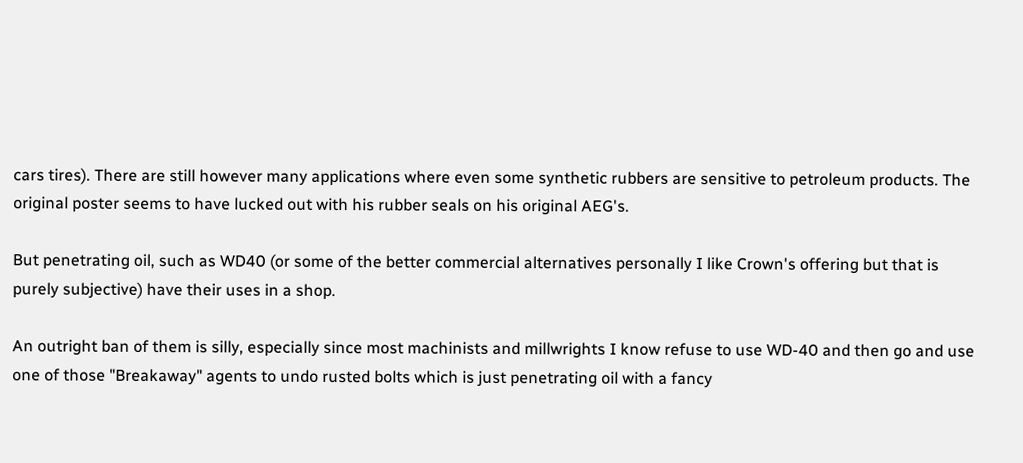cars tires). There are still however many applications where even some synthetic rubbers are sensitive to petroleum products. The original poster seems to have lucked out with his rubber seals on his original AEG's.

But penetrating oil, such as WD40 (or some of the better commercial alternatives personally I like Crown's offering but that is purely subjective) have their uses in a shop.

An outright ban of them is silly, especially since most machinists and millwrights I know refuse to use WD-40 and then go and use one of those "Breakaway" agents to undo rusted bolts which is just penetrating oil with a fancy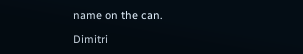name on the can.

Dimitri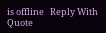is offline   Reply With Quote